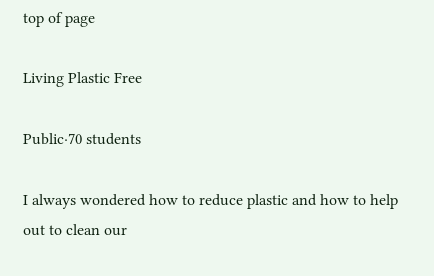top of page

Living Plastic Free

Public·70 students

I always wondered how to reduce plastic and how to help out to clean our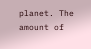planet. The amount of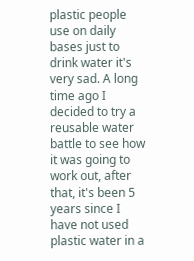plastic people use on daily bases just to drink water it's very sad. A long time ago I decided to try a reusable water battle to see how it was going to work out, after that, it's been 5 years since I have not used plastic water in a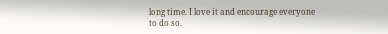long time. I love it and encourage everyone to do so.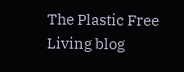The Plastic Free Living blog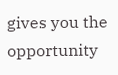gives you the opportunity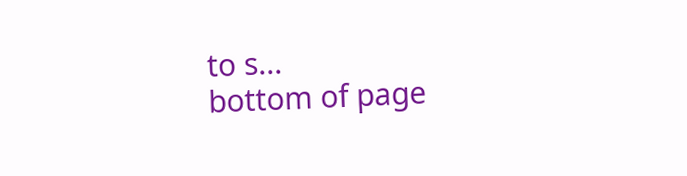to s...
bottom of page